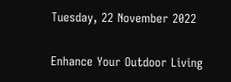Tuesday, 22 November 2022

Enhance Your Outdoor Living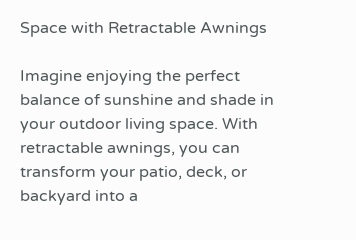Space with Retractable Awnings

Imagine enjoying the perfect balance of sunshine and shade in your outdoor living space. With retractable awnings, you can transform your patio, deck, or backyard into a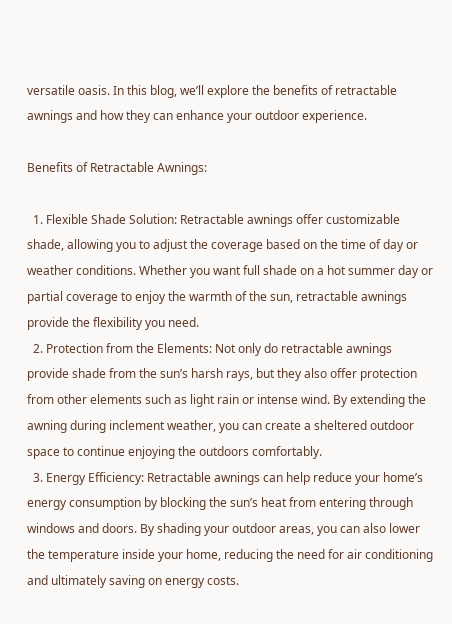versatile oasis. In this blog, we’ll explore the benefits of retractable awnings and how they can enhance your outdoor experience.

Benefits of Retractable Awnings:

  1. Flexible Shade Solution: Retractable awnings offer customizable shade, allowing you to adjust the coverage based on the time of day or weather conditions. Whether you want full shade on a hot summer day or partial coverage to enjoy the warmth of the sun, retractable awnings provide the flexibility you need.
  2. Protection from the Elements: Not only do retractable awnings provide shade from the sun’s harsh rays, but they also offer protection from other elements such as light rain or intense wind. By extending the awning during inclement weather, you can create a sheltered outdoor space to continue enjoying the outdoors comfortably.
  3. Energy Efficiency: Retractable awnings can help reduce your home’s energy consumption by blocking the sun’s heat from entering through windows and doors. By shading your outdoor areas, you can also lower the temperature inside your home, reducing the need for air conditioning and ultimately saving on energy costs.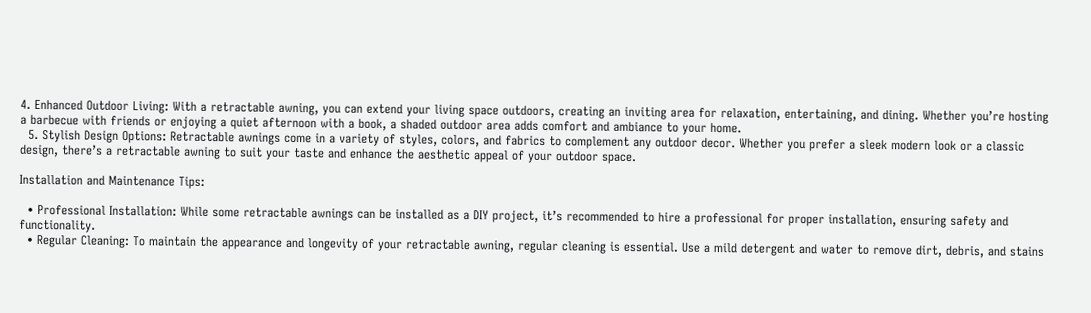4. Enhanced Outdoor Living: With a retractable awning, you can extend your living space outdoors, creating an inviting area for relaxation, entertaining, and dining. Whether you’re hosting a barbecue with friends or enjoying a quiet afternoon with a book, a shaded outdoor area adds comfort and ambiance to your home.
  5. Stylish Design Options: Retractable awnings come in a variety of styles, colors, and fabrics to complement any outdoor decor. Whether you prefer a sleek modern look or a classic design, there’s a retractable awning to suit your taste and enhance the aesthetic appeal of your outdoor space.

Installation and Maintenance Tips:

  • Professional Installation: While some retractable awnings can be installed as a DIY project, it’s recommended to hire a professional for proper installation, ensuring safety and functionality.
  • Regular Cleaning: To maintain the appearance and longevity of your retractable awning, regular cleaning is essential. Use a mild detergent and water to remove dirt, debris, and stains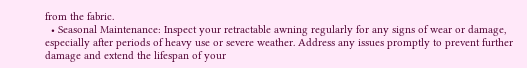from the fabric.
  • Seasonal Maintenance: Inspect your retractable awning regularly for any signs of wear or damage, especially after periods of heavy use or severe weather. Address any issues promptly to prevent further damage and extend the lifespan of your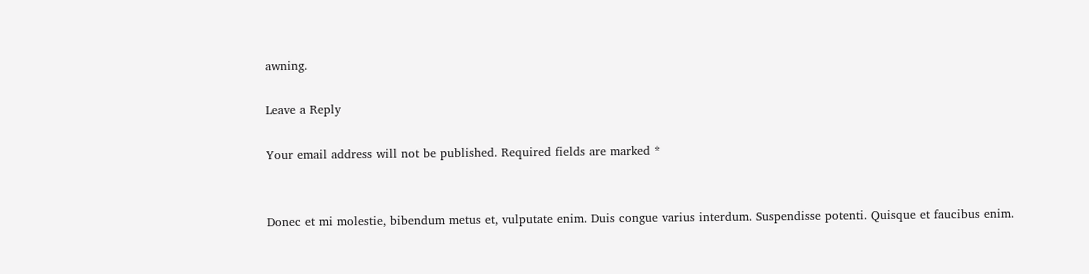awning.

Leave a Reply

Your email address will not be published. Required fields are marked *


Donec et mi molestie, bibendum metus et, vulputate enim. Duis congue varius interdum. Suspendisse potenti. Quisque et faucibus enim.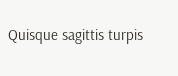Quisque sagittis turpis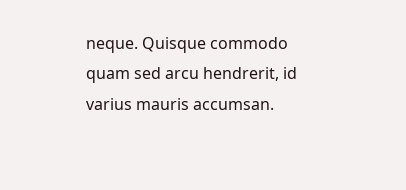neque. Quisque commodo quam sed arcu hendrerit, id varius mauris accumsan.